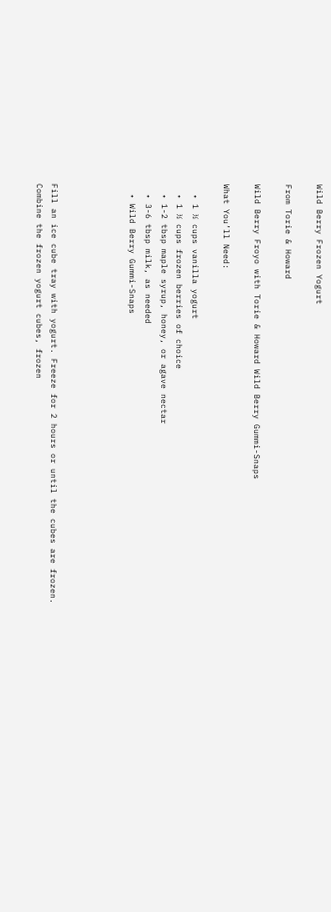Wild Berry Frozen Yogurt

From Torie & Howard

Wild Berry Froyo with Torie & Howard Wild Berry Gummi-Snaps

What You’ll Need:

  • 1 ½ cups vanilla yogurt
  • 1 ½ cups frozen berries of choice
  • 1-2 tbsp maple syrup, honey, or agave nectar
  • 3-6 tbsp milk, as needed
  • Wild Berry Gummi-Snaps




Fill an ice cube tray with yogurt. Freeze for 2 hours or until the cubes are frozen. Combine the frozen yogurt cubes, frozen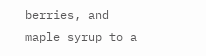berries, and maple syrup to a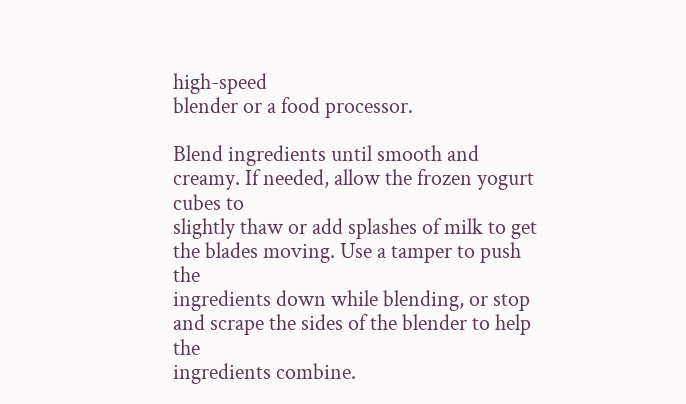high-speed
blender or a food processor.

Blend ingredients until smooth and creamy. If needed, allow the frozen yogurt cubes to
slightly thaw or add splashes of milk to get the blades moving. Use a tamper to push the
ingredients down while blending, or stop and scrape the sides of the blender to help the
ingredients combine.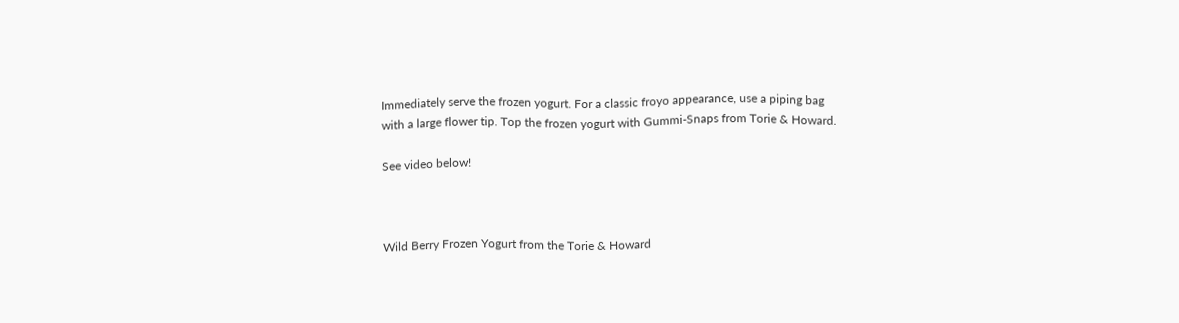Immediately serve the frozen yogurt. For a classic froyo appearance, use a piping bag
with a large flower tip. Top the frozen yogurt with Gummi-Snaps from Torie & Howard.

See video below!



Wild Berry Frozen Yogurt from the Torie & Howard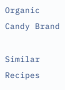Organic Candy Brand

Similar Recipes